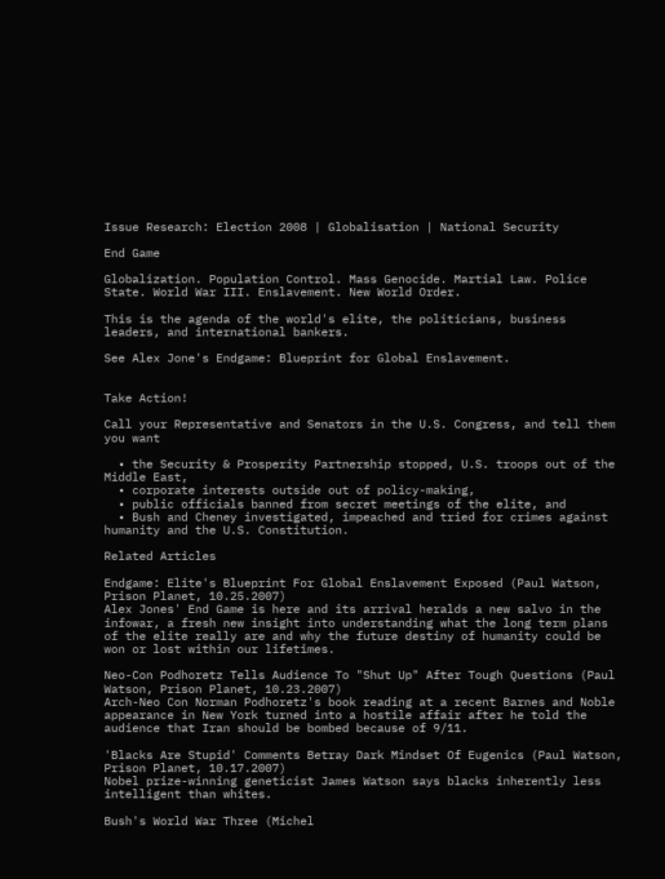Issue Research: Election 2008 | Globalisation | National Security

End Game

Globalization. Population Control. Mass Genocide. Martial Law. Police State. World War III. Enslavement. New World Order.

This is the agenda of the world's elite, the politicians, business leaders, and international bankers.

See Alex Jone's Endgame: Blueprint for Global Enslavement.


Take Action!

Call your Representative and Senators in the U.S. Congress, and tell them you want

  • the Security & Prosperity Partnership stopped, U.S. troops out of the Middle East,
  • corporate interests outside out of policy-making,
  • public officials banned from secret meetings of the elite, and
  • Bush and Cheney investigated, impeached and tried for crimes against humanity and the U.S. Constitution.

Related Articles

Endgame: Elite's Blueprint For Global Enslavement Exposed (Paul Watson, Prison Planet, 10.25.2007)
Alex Jones' End Game is here and its arrival heralds a new salvo in the infowar, a fresh new insight into understanding what the long term plans of the elite really are and why the future destiny of humanity could be won or lost within our lifetimes.

Neo-Con Podhoretz Tells Audience To "Shut Up" After Tough Questions (Paul Watson, Prison Planet, 10.23.2007)
Arch-Neo Con Norman Podhoretz's book reading at a recent Barnes and Noble appearance in New York turned into a hostile affair after he told the audience that Iran should be bombed because of 9/11.

'Blacks Are Stupid' Comments Betray Dark Mindset Of Eugenics (Paul Watson, Prison Planet, 10.17.2007)
Nobel prize-winning geneticist James Watson says blacks inherently less intelligent than whites.

Bush's World War Three (Michel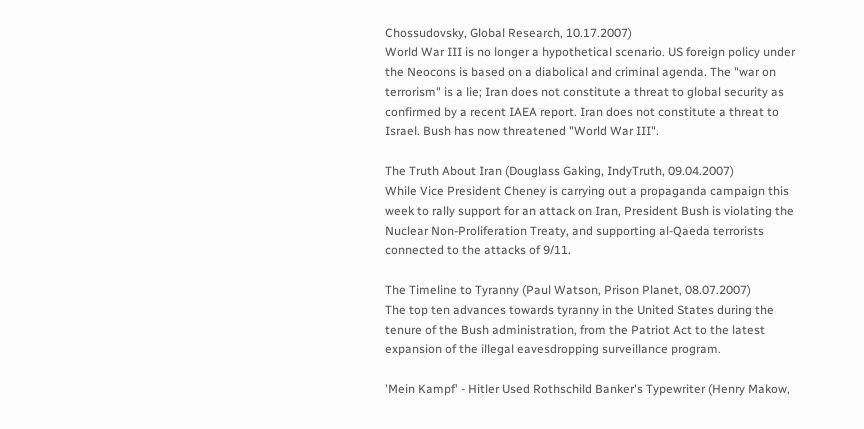Chossudovsky, Global Research, 10.17.2007)
World War III is no longer a hypothetical scenario. US foreign policy under the Neocons is based on a diabolical and criminal agenda. The "war on terrorism" is a lie; Iran does not constitute a threat to global security as confirmed by a recent IAEA report. Iran does not constitute a threat to Israel. Bush has now threatened "World War III".

The Truth About Iran (Douglass Gaking, IndyTruth, 09.04.2007)
While Vice President Cheney is carrying out a propaganda campaign this week to rally support for an attack on Iran, President Bush is violating the Nuclear Non-Proliferation Treaty, and supporting al-Qaeda terrorists connected to the attacks of 9/11.

The Timeline to Tyranny (Paul Watson, Prison Planet, 08.07.2007)
The top ten advances towards tyranny in the United States during the tenure of the Bush administration, from the Patriot Act to the latest expansion of the illegal eavesdropping surveillance program.

'Mein Kampf' - Hitler Used Rothschild Banker's Typewriter (Henry Makow,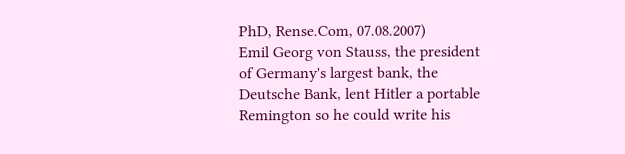PhD, Rense.Com, 07.08.2007)
Emil Georg von Stauss, the president of Germany's largest bank, the Deutsche Bank, lent Hitler a portable Remington so he could write his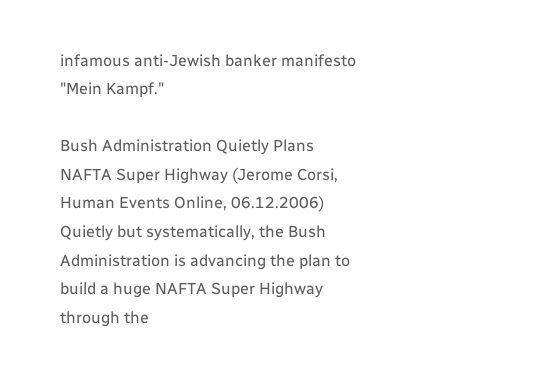infamous anti-Jewish banker manifesto "Mein Kampf."

Bush Administration Quietly Plans NAFTA Super Highway (Jerome Corsi, Human Events Online, 06.12.2006)
Quietly but systematically, the Bush Administration is advancing the plan to build a huge NAFTA Super Highway through the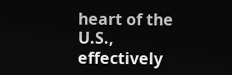heart of the U.S., effectively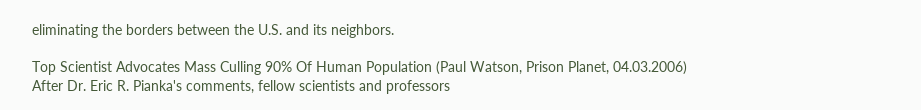eliminating the borders between the U.S. and its neighbors.

Top Scientist Advocates Mass Culling 90% Of Human Population (Paul Watson, Prison Planet, 04.03.2006)
After Dr. Eric R. Pianka's comments, fellow scientists and professors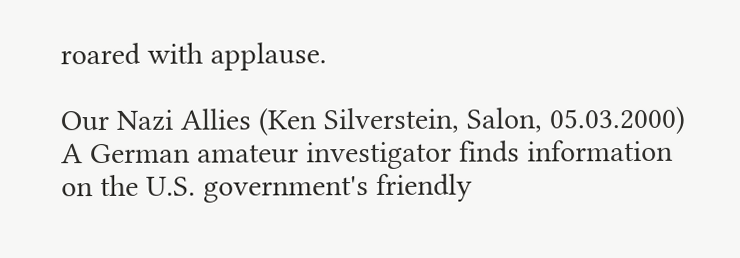roared with applause.

Our Nazi Allies (Ken Silverstein, Salon, 05.03.2000)
A German amateur investigator finds information on the U.S. government's friendly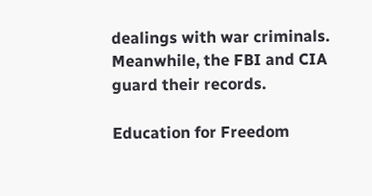dealings with war criminals. Meanwhile, the FBI and CIA guard their records.

Education for Freedom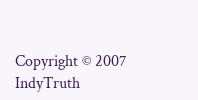Copyright © 2007 IndyTruth